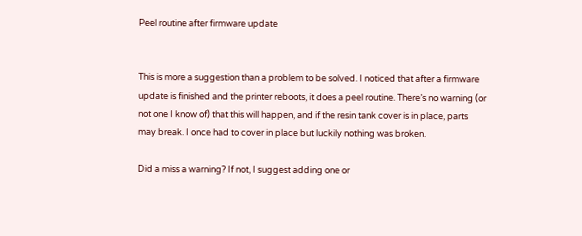Peel routine after firmware update


This is more a suggestion than a problem to be solved. I noticed that after a firmware update is finished and the printer reboots, it does a peel routine. There’s no warning (or not one I know of) that this will happen, and if the resin tank cover is in place, parts may break. I once had to cover in place but luckily nothing was broken.

Did a miss a warning? If not, I suggest adding one or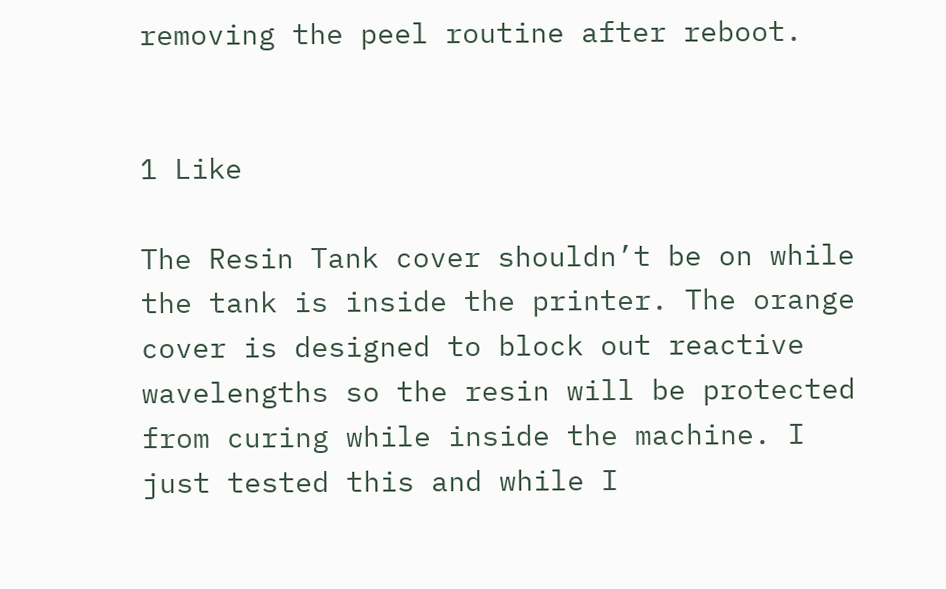removing the peel routine after reboot.


1 Like

The Resin Tank cover shouldn’t be on while the tank is inside the printer. The orange cover is designed to block out reactive wavelengths so the resin will be protected from curing while inside the machine. I just tested this and while I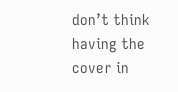don’t think having the cover in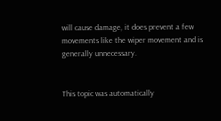will cause damage, it does prevent a few movements like the wiper movement and is generally unnecessary.


This topic was automatically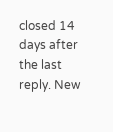closed 14 days after the last reply. New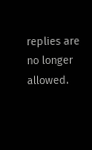replies are no longer allowed.